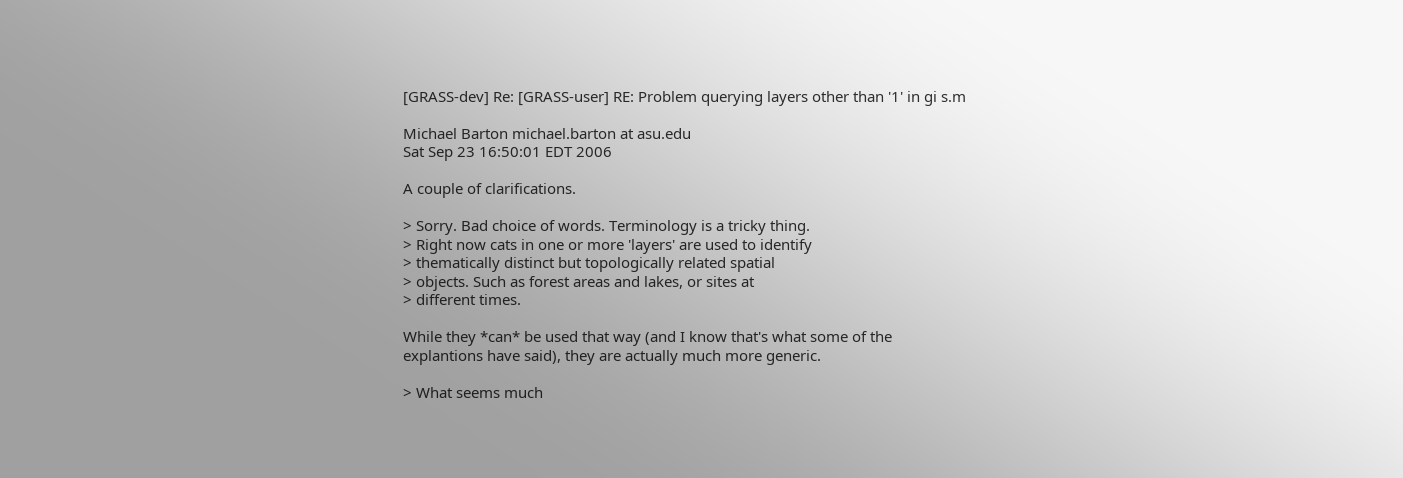[GRASS-dev] Re: [GRASS-user] RE: Problem querying layers other than '1' in gi s.m

Michael Barton michael.barton at asu.edu
Sat Sep 23 16:50:01 EDT 2006

A couple of clarifications.

> Sorry. Bad choice of words. Terminology is a tricky thing.
> Right now cats in one or more 'layers' are used to identify
> thematically distinct but topologically related spatial
> objects. Such as forest areas and lakes, or sites at
> different times.

While they *can* be used that way (and I know that's what some of the
explantions have said), they are actually much more generic.

> What seems much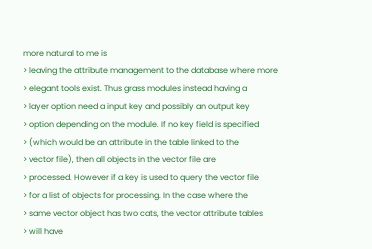more natural to me is
> leaving the attribute management to the database where more
> elegant tools exist. Thus grass modules instead having a
> layer option need a input key and possibly an output key
> option depending on the module. If no key field is specified
> (which would be an attribute in the table linked to the
> vector file), then all objects in the vector file are
> processed. However if a key is used to query the vector file
> for a list of objects for processing. In the case where the
> same vector object has two cats, the vector attribute tables
> will have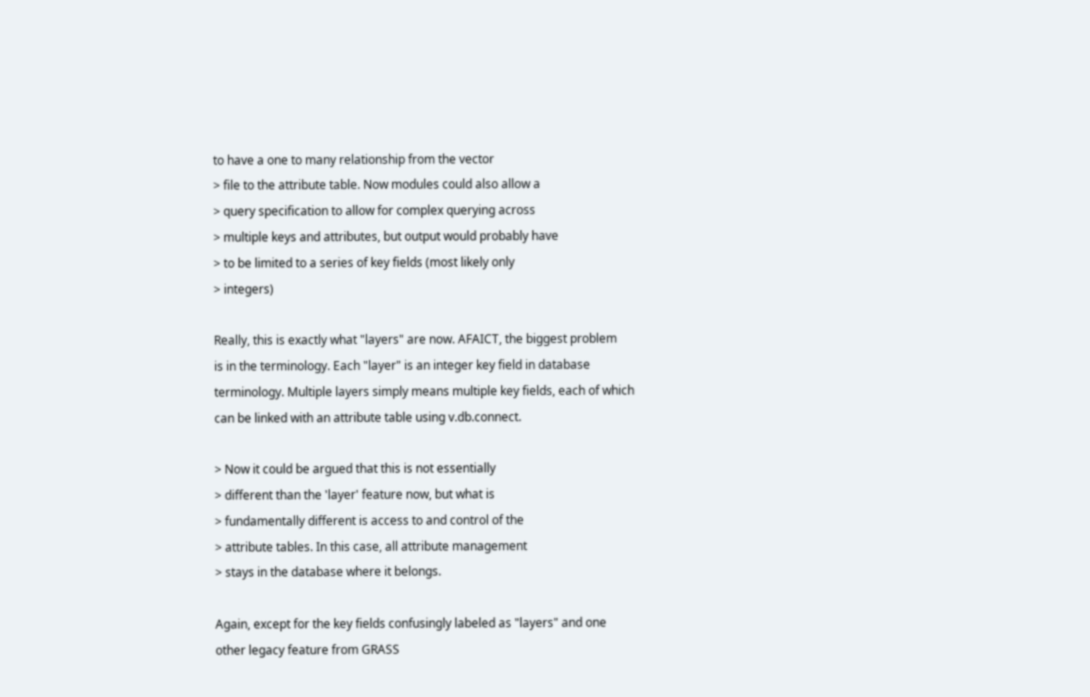to have a one to many relationship from the vector
> file to the attribute table. Now modules could also allow a
> query specification to allow for complex querying across
> multiple keys and attributes, but output would probably have
> to be limited to a series of key fields (most likely only
> integers)

Really, this is exactly what "layers" are now. AFAICT, the biggest problem
is in the terminology. Each "layer" is an integer key field in database
terminology. Multiple layers simply means multiple key fields, each of which
can be linked with an attribute table using v.db.connect.

> Now it could be argued that this is not essentially
> different than the 'layer' feature now, but what is
> fundamentally different is access to and control of the
> attribute tables. In this case, all attribute management
> stays in the database where it belongs.

Again, except for the key fields confusingly labeled as "layers" and one
other legacy feature from GRASS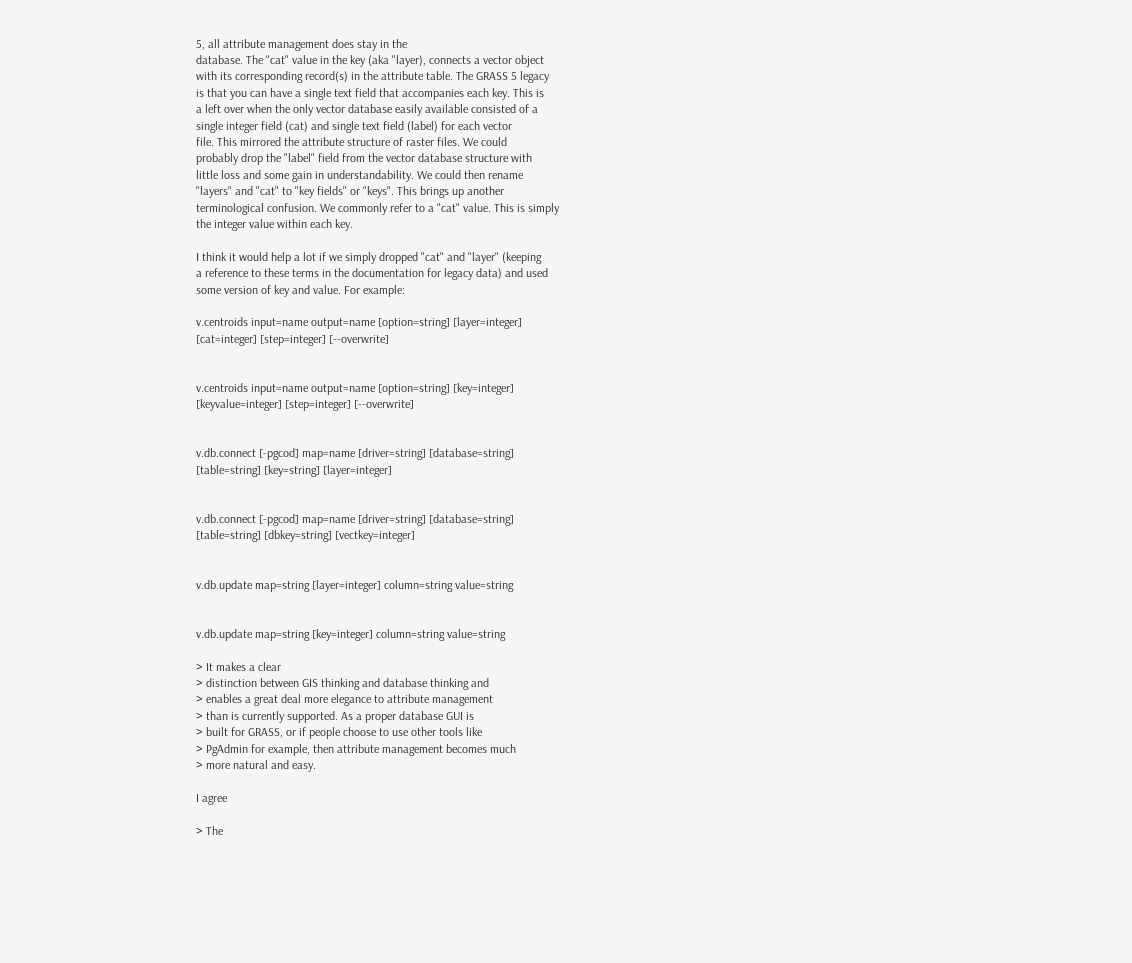5, all attribute management does stay in the
database. The "cat" value in the key (aka "layer), connects a vector object
with its corresponding record(s) in the attribute table. The GRASS 5 legacy
is that you can have a single text field that accompanies each key. This is
a left over when the only vector database easily available consisted of a
single integer field (cat) and single text field (label) for each vector
file. This mirrored the attribute structure of raster files. We could
probably drop the "label" field from the vector database structure with
little loss and some gain in understandability. We could then rename
"layers" and "cat" to "key fields" or "keys". This brings up another
terminological confusion. We commonly refer to a "cat" value. This is simply
the integer value within each key.

I think it would help a lot if we simply dropped "cat" and "layer" (keeping
a reference to these terms in the documentation for legacy data) and used
some version of key and value. For example:

v.centroids input=name output=name [option=string] [layer=integer]
[cat=integer] [step=integer] [--overwrite]


v.centroids input=name output=name [option=string] [key=integer]
[keyvalue=integer] [step=integer] [--overwrite]


v.db.connect [-pgcod] map=name [driver=string] [database=string]
[table=string] [key=string] [layer=integer]


v.db.connect [-pgcod] map=name [driver=string] [database=string]
[table=string] [dbkey=string] [vectkey=integer]


v.db.update map=string [layer=integer] column=string value=string


v.db.update map=string [key=integer] column=string value=string

> It makes a clear
> distinction between GIS thinking and database thinking and
> enables a great deal more elegance to attribute management
> than is currently supported. As a proper database GUI is
> built for GRASS, or if people choose to use other tools like
> PgAdmin for example, then attribute management becomes much
> more natural and easy.

I agree

> The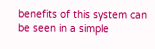benefits of this system can be seen in a simple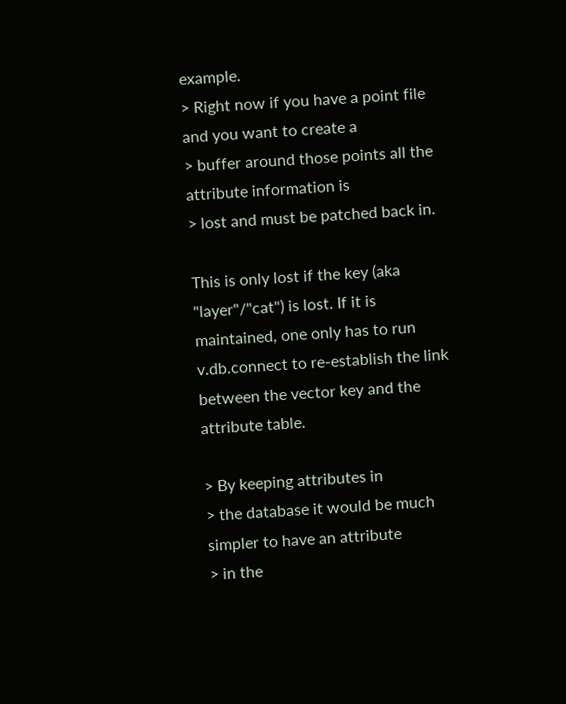example.
> Right now if you have a point file and you want to create a
> buffer around those points all the attribute information is
> lost and must be patched back in.

This is only lost if the key (aka "layer"/"cat") is lost. If it is
maintained, one only has to run v.db.connect to re-establish the link
between the vector key and the attribute table.

> By keeping attributes in
> the database it would be much simpler to have an attribute
> in the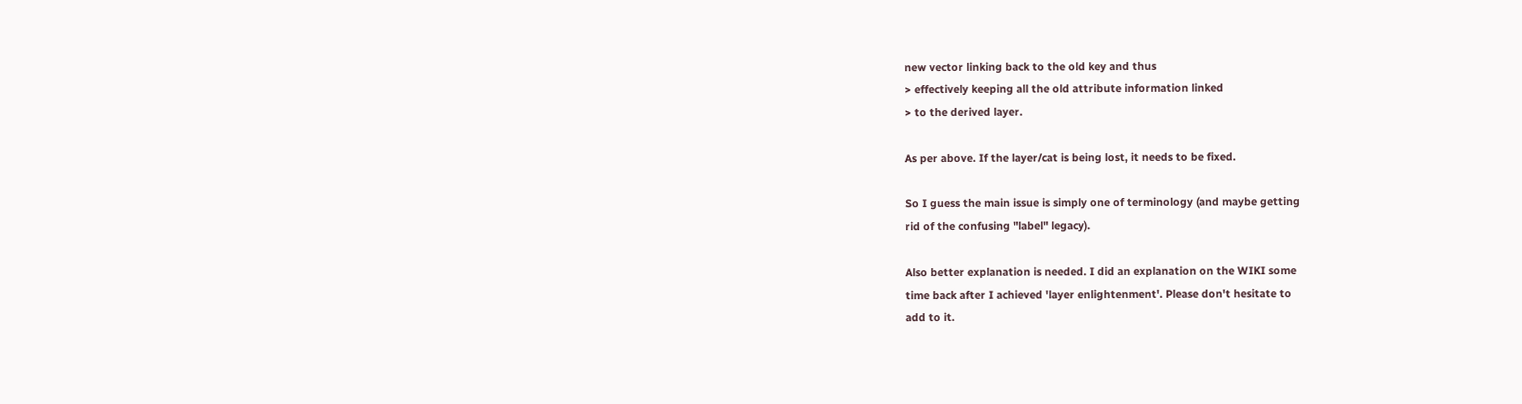new vector linking back to the old key and thus
> effectively keeping all the old attribute information linked
> to the derived layer.

As per above. If the layer/cat is being lost, it needs to be fixed.

So I guess the main issue is simply one of terminology (and maybe getting
rid of the confusing "label" legacy).

Also better explanation is needed. I did an explanation on the WIKI some
time back after I achieved 'layer enlightenment'. Please don't hesitate to
add to it.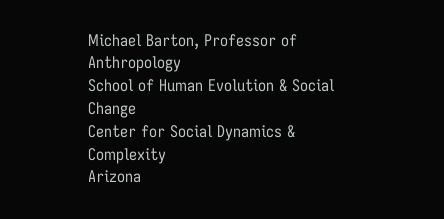Michael Barton, Professor of Anthropology
School of Human Evolution & Social Change
Center for Social Dynamics & Complexity
Arizona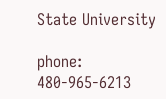State University

phone: 480-965-6213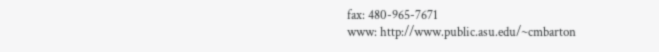fax: 480-965-7671
www: http://www.public.asu.edu/~cmbarton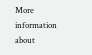More information about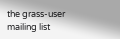the grass-user mailing list